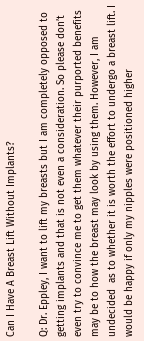Can I Have A Breast Lift Without Implants?

Q: Dr. Eppley, I want to lift my breasts but I am completely opposed to getting implants and that is not even a consideration. So please don’t even try to convince me to get them whatever their purported benefits may be to how the breast may look by using them. However, I am undecided  as to whether it is worth the effort to undergo a breast lift. I would be happy if only my nipples were positioned higher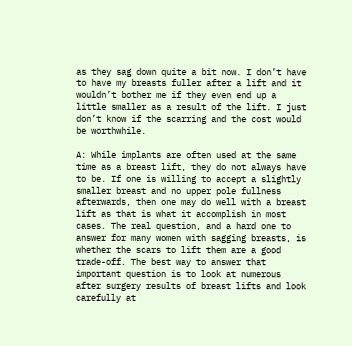as they sag down quite a bit now. I don’t have to have my breasts fuller after a lift and it wouldn’t bother me if they even end up a little smaller as a result of the lift. I just don’t know if the scarring and the cost would be worthwhile.

A: While implants are often used at the same time as a breast lift, they do not always have to be. If one is willing to accept a slightly smaller breast and no upper pole fullness afterwards, then one may do well with a breast lift as that is what it accomplish in most cases. The real question, and a hard one to answer for many women with sagging breasts, is whether the scars to lift them are a good trade-off. The best way to answer that important question is to look at numerous after surgery results of breast lifts and look carefully at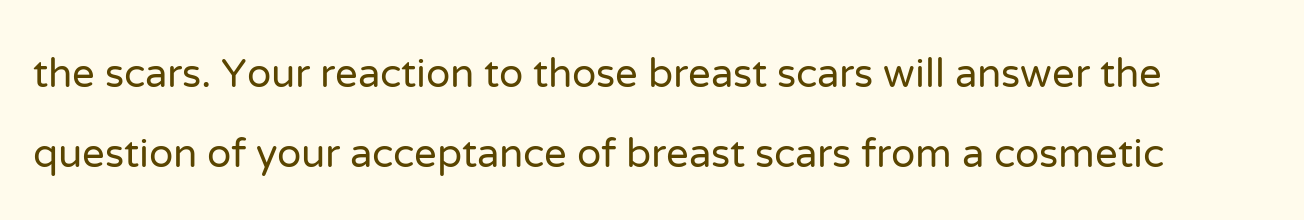the scars. Your reaction to those breast scars will answer the question of your acceptance of breast scars from a cosmetic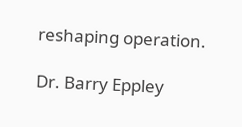reshaping operation.

Dr. Barry Eppley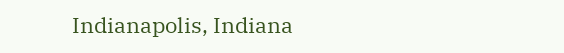Indianapolis, Indiana